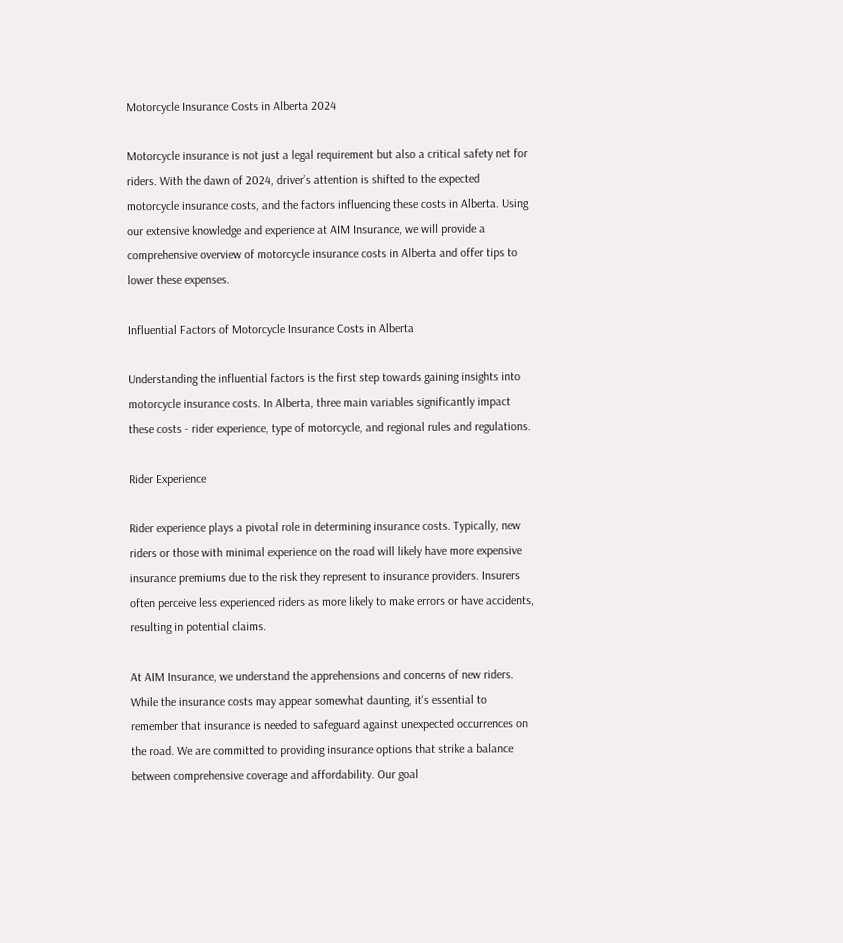Motorcycle Insurance Costs in Alberta 2024

Motorcycle insurance is not just a legal requirement but also a critical safety net for riders. With the dawn of 2024, driver’s attention is shifted to the expected motorcycle insurance costs, and the factors influencing these costs in Alberta. Using our extensive knowledge and experience at AIM Insurance, we will provide a comprehensive overview of motorcycle insurance costs in Alberta and offer tips to lower these expenses.

Influential Factors of Motorcycle Insurance Costs in Alberta

Understanding the influential factors is the first step towards gaining insights into motorcycle insurance costs. In Alberta, three main variables significantly impact these costs - rider experience, type of motorcycle, and regional rules and regulations.

Rider Experience

Rider experience plays a pivotal role in determining insurance costs. Typically, new riders or those with minimal experience on the road will likely have more expensive insurance premiums due to the risk they represent to insurance providers. Insurers often perceive less experienced riders as more likely to make errors or have accidents, resulting in potential claims.

At AIM Insurance, we understand the apprehensions and concerns of new riders. While the insurance costs may appear somewhat daunting, it's essential to remember that insurance is needed to safeguard against unexpected occurrences on the road. We are committed to providing insurance options that strike a balance between comprehensive coverage and affordability. Our goal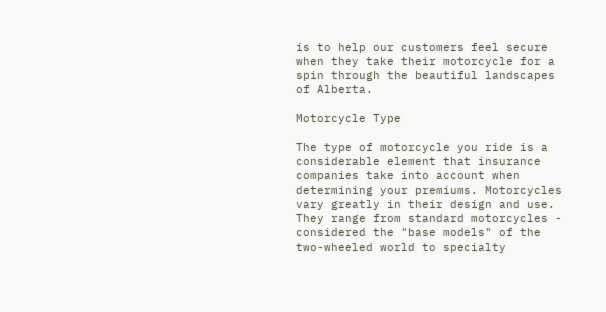is to help our customers feel secure when they take their motorcycle for a spin through the beautiful landscapes of Alberta.

Motorcycle Type

The type of motorcycle you ride is a considerable element that insurance companies take into account when determining your premiums. Motorcycles vary greatly in their design and use. They range from standard motorcycles - considered the "base models" of the two-wheeled world to specialty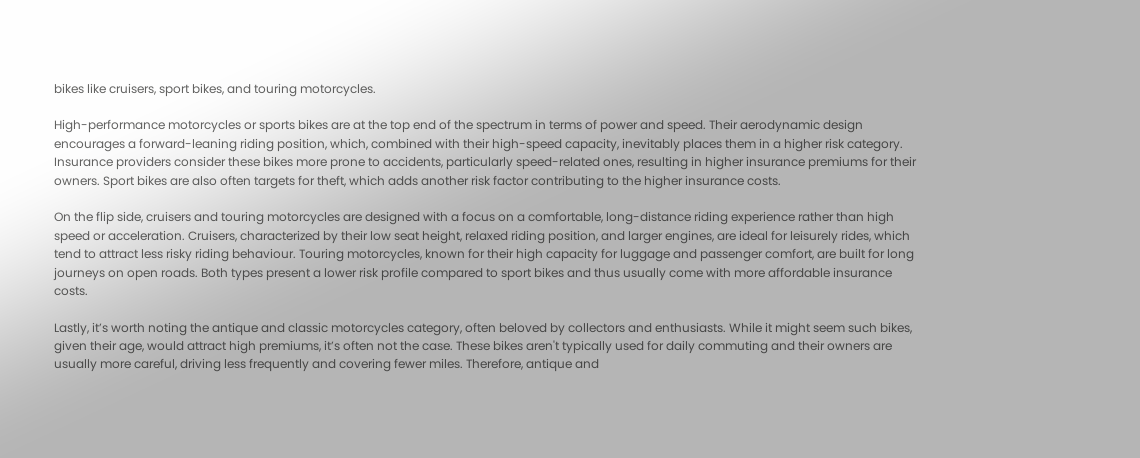bikes like cruisers, sport bikes, and touring motorcycles.

High-performance motorcycles or sports bikes are at the top end of the spectrum in terms of power and speed. Their aerodynamic design encourages a forward-leaning riding position, which, combined with their high-speed capacity, inevitably places them in a higher risk category. Insurance providers consider these bikes more prone to accidents, particularly speed-related ones, resulting in higher insurance premiums for their owners. Sport bikes are also often targets for theft, which adds another risk factor contributing to the higher insurance costs.

On the flip side, cruisers and touring motorcycles are designed with a focus on a comfortable, long-distance riding experience rather than high speed or acceleration. Cruisers, characterized by their low seat height, relaxed riding position, and larger engines, are ideal for leisurely rides, which tend to attract less risky riding behaviour. Touring motorcycles, known for their high capacity for luggage and passenger comfort, are built for long journeys on open roads. Both types present a lower risk profile compared to sport bikes and thus usually come with more affordable insurance costs.

Lastly, it’s worth noting the antique and classic motorcycles category, often beloved by collectors and enthusiasts. While it might seem such bikes, given their age, would attract high premiums, it’s often not the case. These bikes aren't typically used for daily commuting and their owners are usually more careful, driving less frequently and covering fewer miles. Therefore, antique and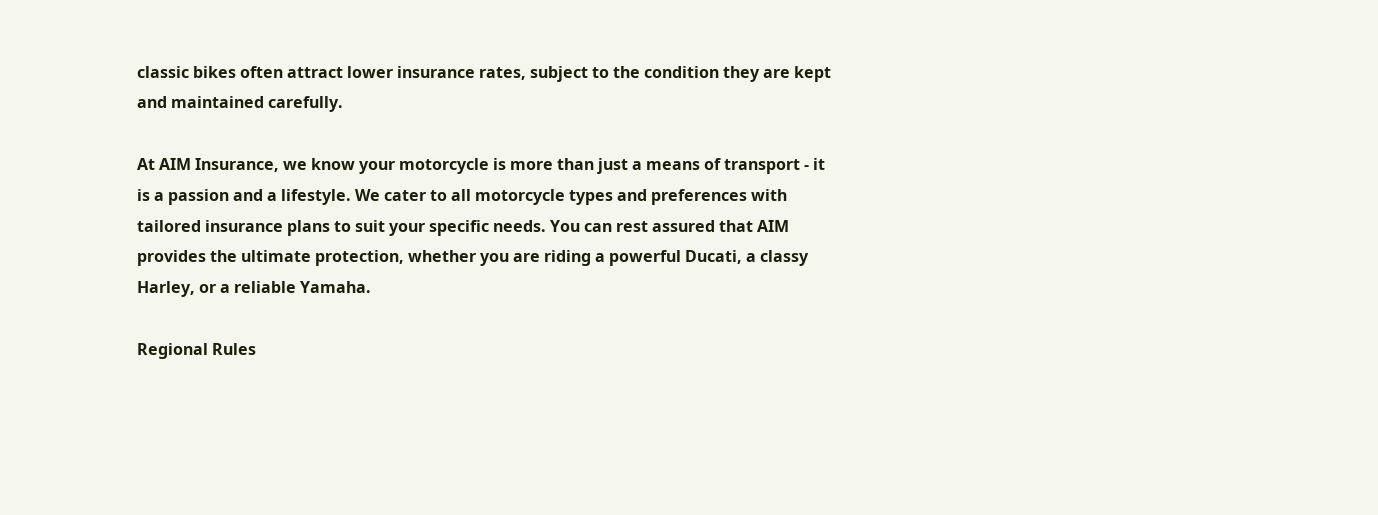classic bikes often attract lower insurance rates, subject to the condition they are kept and maintained carefully.

At AIM Insurance, we know your motorcycle is more than just a means of transport - it is a passion and a lifestyle. We cater to all motorcycle types and preferences with tailored insurance plans to suit your specific needs. You can rest assured that AIM provides the ultimate protection, whether you are riding a powerful Ducati, a classy Harley, or a reliable Yamaha.

Regional Rules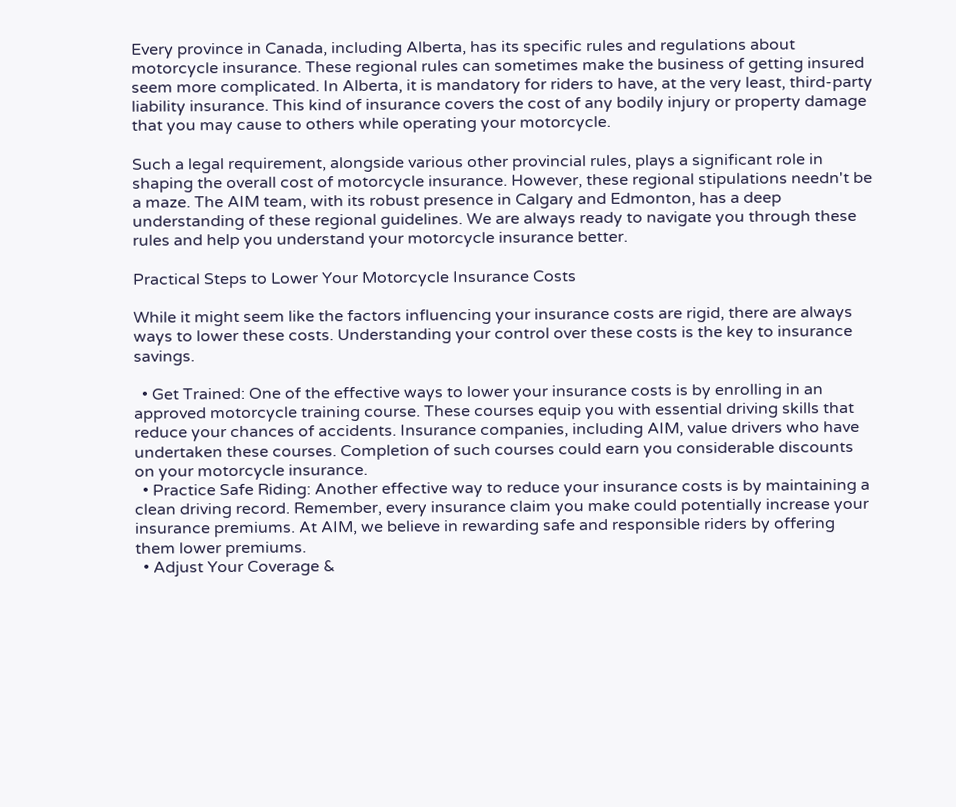Every province in Canada, including Alberta, has its specific rules and regulations about motorcycle insurance. These regional rules can sometimes make the business of getting insured seem more complicated. In Alberta, it is mandatory for riders to have, at the very least, third-party liability insurance. This kind of insurance covers the cost of any bodily injury or property damage that you may cause to others while operating your motorcycle.

Such a legal requirement, alongside various other provincial rules, plays a significant role in shaping the overall cost of motorcycle insurance. However, these regional stipulations needn't be a maze. The AIM team, with its robust presence in Calgary and Edmonton, has a deep understanding of these regional guidelines. We are always ready to navigate you through these rules and help you understand your motorcycle insurance better.

Practical Steps to Lower Your Motorcycle Insurance Costs

While it might seem like the factors influencing your insurance costs are rigid, there are always ways to lower these costs. Understanding your control over these costs is the key to insurance savings.

  • Get Trained: One of the effective ways to lower your insurance costs is by enrolling in an approved motorcycle training course. These courses equip you with essential driving skills that reduce your chances of accidents. Insurance companies, including AIM, value drivers who have undertaken these courses. Completion of such courses could earn you considerable discounts on your motorcycle insurance.
  • Practice Safe Riding: Another effective way to reduce your insurance costs is by maintaining a clean driving record. Remember, every insurance claim you make could potentially increase your insurance premiums. At AIM, we believe in rewarding safe and responsible riders by offering them lower premiums.
  • Adjust Your Coverage &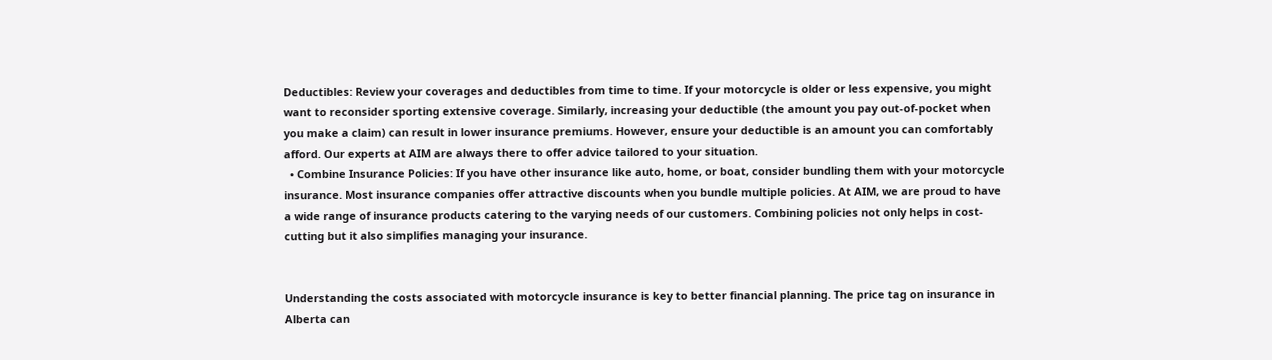Deductibles: Review your coverages and deductibles from time to time. If your motorcycle is older or less expensive, you might want to reconsider sporting extensive coverage. Similarly, increasing your deductible (the amount you pay out-of-pocket when you make a claim) can result in lower insurance premiums. However, ensure your deductible is an amount you can comfortably afford. Our experts at AIM are always there to offer advice tailored to your situation.
  • Combine Insurance Policies: If you have other insurance like auto, home, or boat, consider bundling them with your motorcycle insurance. Most insurance companies offer attractive discounts when you bundle multiple policies. At AIM, we are proud to have a wide range of insurance products catering to the varying needs of our customers. Combining policies not only helps in cost-cutting but it also simplifies managing your insurance.


Understanding the costs associated with motorcycle insurance is key to better financial planning. The price tag on insurance in Alberta can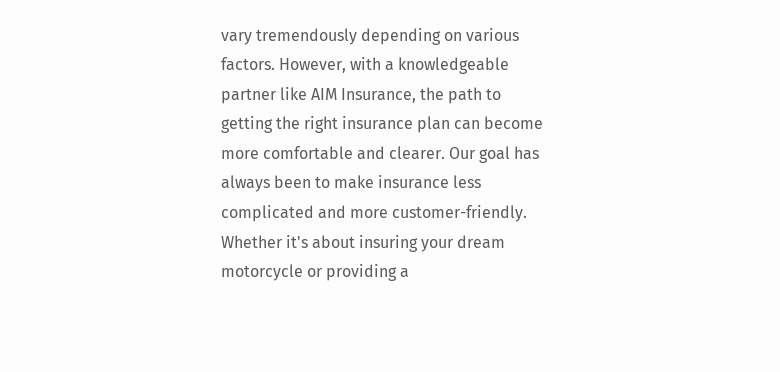vary tremendously depending on various factors. However, with a knowledgeable partner like AIM Insurance, the path to getting the right insurance plan can become more comfortable and clearer. Our goal has always been to make insurance less complicated and more customer-friendly. Whether it's about insuring your dream motorcycle or providing a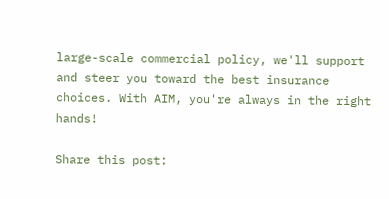large-scale commercial policy, we'll support and steer you toward the best insurance choices. With AIM, you're always in the right hands!

Share this post: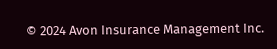© 2024 Avon Insurance Management Inc.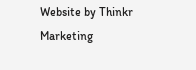Website by Thinkr Marketing